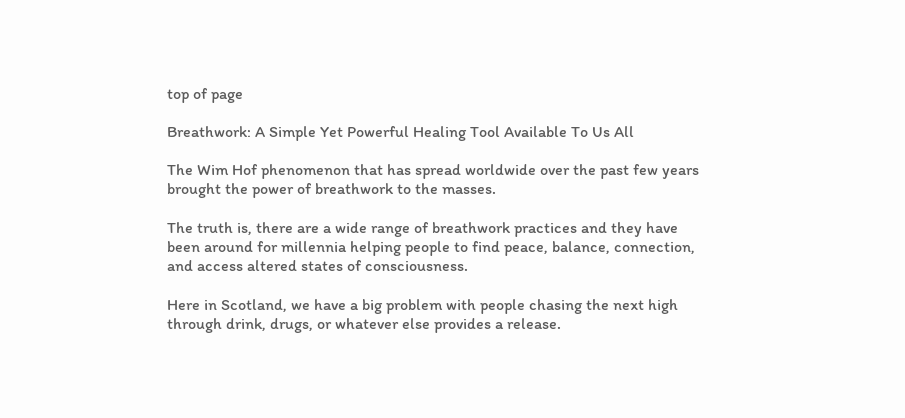top of page

Breathwork: A Simple Yet Powerful Healing Tool Available To Us All

The Wim Hof phenomenon that has spread worldwide over the past few years brought the power of breathwork to the masses.

The truth is, there are a wide range of breathwork practices and they have been around for millennia helping people to find peace, balance, connection, and access altered states of consciousness.

Here in Scotland, we have a big problem with people chasing the next high through drink, drugs, or whatever else provides a release.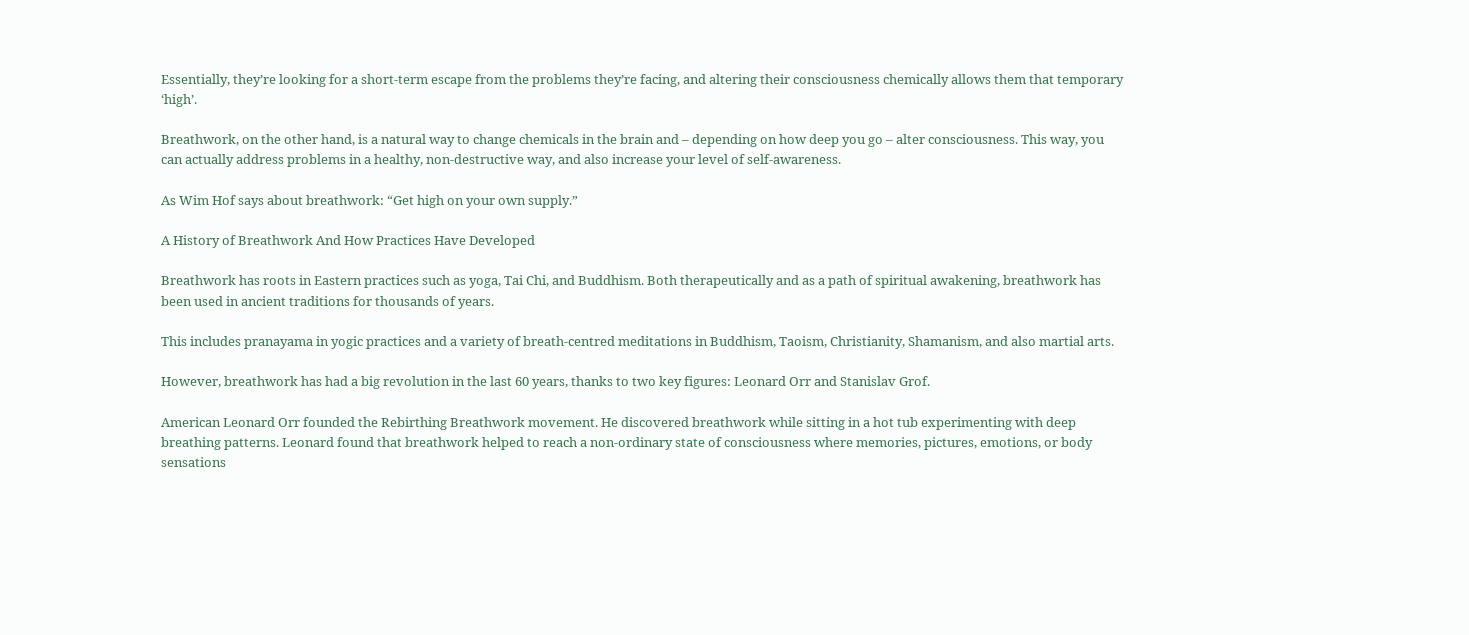Essentially, they’re looking for a short-term escape from the problems they’re facing, and altering their consciousness chemically allows them that temporary ‘high’.

Breathwork, on the other hand, is a natural way to change chemicals in the brain and – depending on how deep you go – alter consciousness. This way, you can actually address problems in a healthy, non-destructive way, and also increase your level of self-awareness.

As Wim Hof says about breathwork: “Get high on your own supply.”

A History of Breathwork And How Practices Have Developed

Breathwork has roots in Eastern practices such as yoga, Tai Chi, and Buddhism. Both therapeutically and as a path of spiritual awakening, breathwork has been used in ancient traditions for thousands of years.

This includes pranayama in yogic practices and a variety of breath-centred meditations in Buddhism, Taoism, Christianity, Shamanism, and also martial arts.

However, breathwork has had a big revolution in the last 60 years, thanks to two key figures: Leonard Orr and Stanislav Grof.

American Leonard Orr founded the Rebirthing Breathwork movement. He discovered breathwork while sitting in a hot tub experimenting with deep breathing patterns. Leonard found that breathwork helped to reach a non-ordinary state of consciousness where memories, pictures, emotions, or body sensations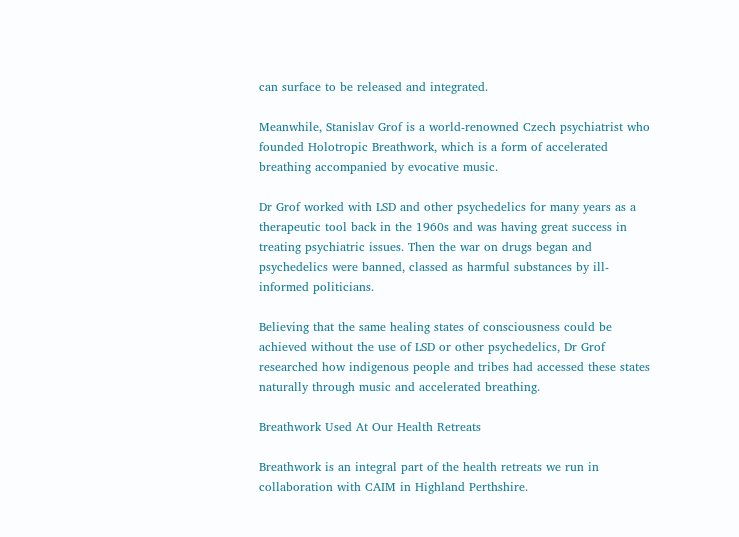can surface to be released and integrated.

Meanwhile, Stanislav Grof is a world-renowned Czech psychiatrist who founded Holotropic Breathwork, which is a form of accelerated breathing accompanied by evocative music.

Dr Grof worked with LSD and other psychedelics for many years as a therapeutic tool back in the 1960s and was having great success in treating psychiatric issues. Then the war on drugs began and psychedelics were banned, classed as harmful substances by ill-informed politicians.

Believing that the same healing states of consciousness could be achieved without the use of LSD or other psychedelics, Dr Grof researched how indigenous people and tribes had accessed these states naturally through music and accelerated breathing.

Breathwork Used At Our Health Retreats

Breathwork is an integral part of the health retreats we run in collaboration with CAIM in Highland Perthshire.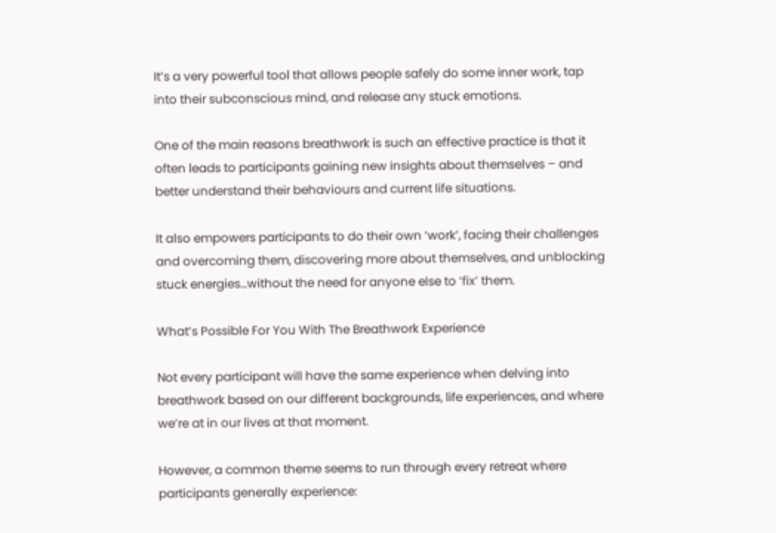It’s a very powerful tool that allows people safely do some inner work, tap into their subconscious mind, and release any stuck emotions.

One of the main reasons breathwork is such an effective practice is that it often leads to participants gaining new insights about themselves – and better understand their behaviours and current life situations.

It also empowers participants to do their own ‘work’, facing their challenges and overcoming them, discovering more about themselves, and unblocking stuck energies…without the need for anyone else to ‘fix’ them.

What’s Possible For You With The Breathwork Experience

Not every participant will have the same experience when delving into breathwork based on our different backgrounds, life experiences, and where we’re at in our lives at that moment.

However, a common theme seems to run through every retreat where participants generally experience: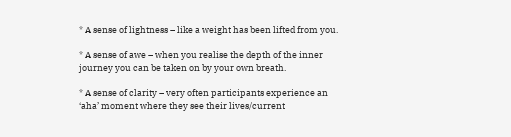* A sense of lightness – like a weight has been lifted from you.

* A sense of awe – when you realise the depth of the inner journey you can be taken on by your own breath.

* A sense of clarity – very often participants experience an ‘aha’ moment where they see their lives/current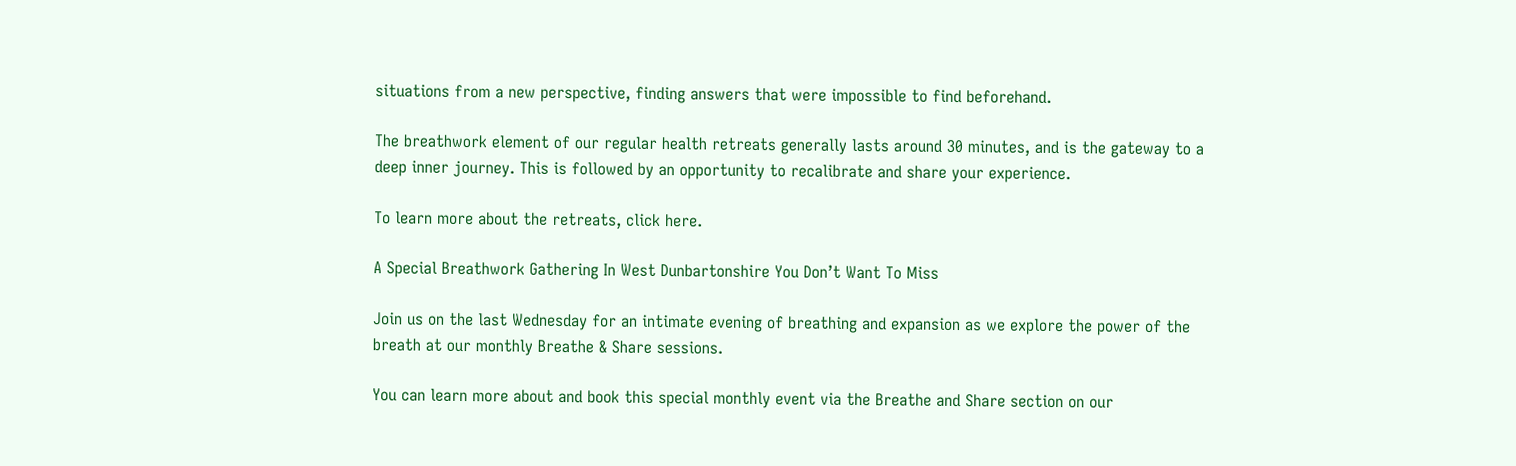situations from a new perspective, finding answers that were impossible to find beforehand.

The breathwork element of our regular health retreats generally lasts around 30 minutes, and is the gateway to a deep inner journey. This is followed by an opportunity to recalibrate and share your experience.

To learn more about the retreats, click here.

A Special Breathwork Gathering In West Dunbartonshire You Don’t Want To Miss

Join us on the last Wednesday for an intimate evening of breathing and expansion as we explore the power of the breath at our monthly Breathe & Share sessions.

You can learn more about and book this special monthly event via the Breathe and Share section on our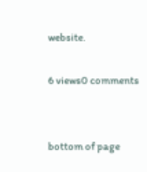website.

6 views0 comments


bottom of page